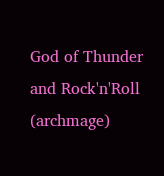God of Thunder and Rock'n'Roll (archmage)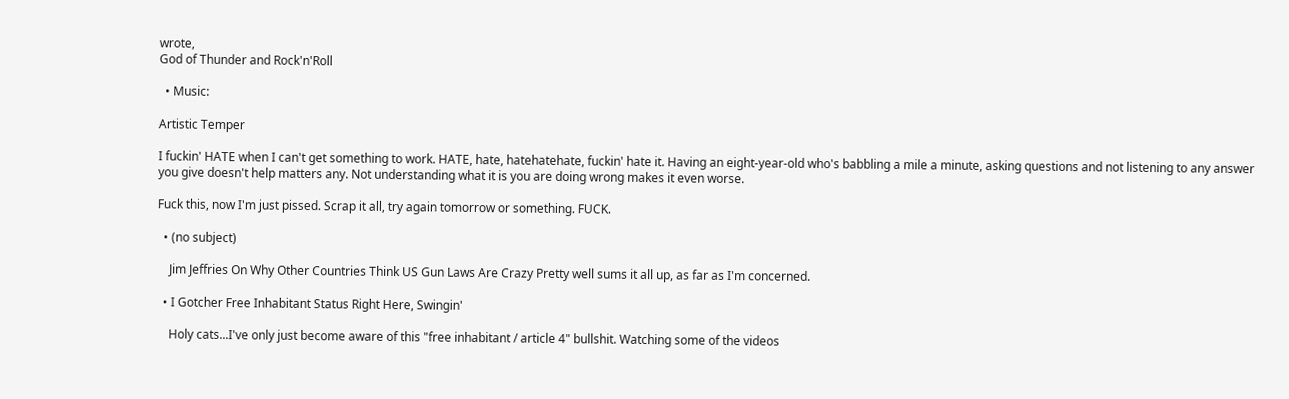wrote,
God of Thunder and Rock'n'Roll

  • Music:

Artistic Temper

I fuckin' HATE when I can't get something to work. HATE, hate, hatehatehate, fuckin' hate it. Having an eight-year-old who's babbling a mile a minute, asking questions and not listening to any answer you give doesn't help matters any. Not understanding what it is you are doing wrong makes it even worse.

Fuck this, now I'm just pissed. Scrap it all, try again tomorrow or something. FUCK.

  • (no subject)

    Jim Jeffries On Why Other Countries Think US Gun Laws Are Crazy Pretty well sums it all up, as far as I'm concerned.

  • I Gotcher Free Inhabitant Status Right Here, Swingin'

    Holy cats...I've only just become aware of this "free inhabitant / article 4" bullshit. Watching some of the videos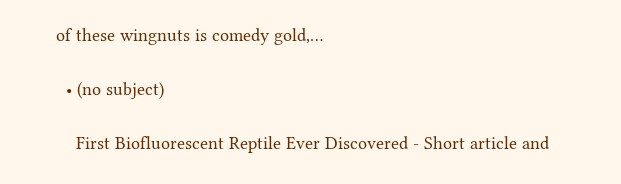of these wingnuts is comedy gold,…

  • (no subject)

    First Biofluorescent Reptile Ever Discovered - Short article and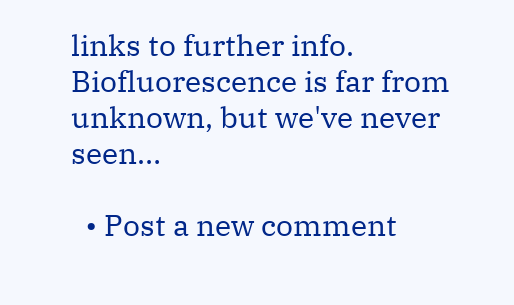links to further info. Biofluorescence is far from unknown, but we've never seen…

  • Post a new comment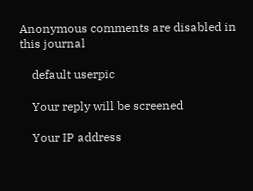Anonymous comments are disabled in this journal

    default userpic

    Your reply will be screened

    Your IP address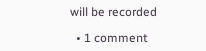will be recorded

  • 1 comment